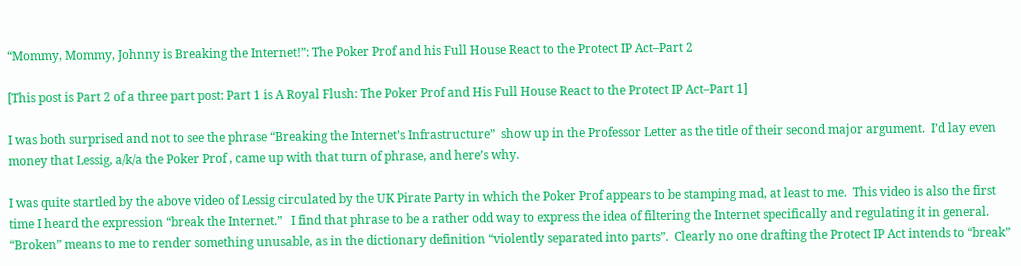“Mommy, Mommy, Johnny is Breaking the Internet!”: The Poker Prof and his Full House React to the Protect IP Act–Part 2

[This post is Part 2 of a three part post: Part 1 is A Royal Flush: The Poker Prof and His Full House React to the Protect IP Act–Part 1]

I was both surprised and not to see the phrase “Breaking the Internet’s Infrastructure”  show up in the Professor Letter as the title of their second major argument.  I’d lay even money that Lessig, a/k/a the Poker Prof , came up with that turn of phrase, and here’s why.

I was quite startled by the above video of Lessig circulated by the UK Pirate Party in which the Poker Prof appears to be stamping mad, at least to me.  This video is also the first time I heard the expression “break the Internet.”   I find that phrase to be a rather odd way to express the idea of filtering the Internet specifically and regulating it in general.  “Broken” means to me to render something unusable, as in the dictionary definition “violently separated into parts”.  Clearly no one drafting the Protect IP Act intends to “break”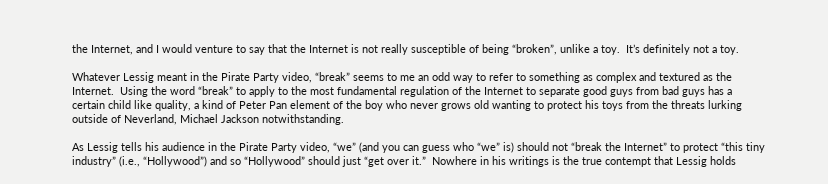the Internet, and I would venture to say that the Internet is not really susceptible of being “broken”, unlike a toy.  It’s definitely not a toy.

Whatever Lessig meant in the Pirate Party video, “break” seems to me an odd way to refer to something as complex and textured as the Internet.  Using the word “break” to apply to the most fundamental regulation of the Internet to separate good guys from bad guys has a certain child like quality, a kind of Peter Pan element of the boy who never grows old wanting to protect his toys from the threats lurking outside of Neverland, Michael Jackson notwithstanding.

As Lessig tells his audience in the Pirate Party video, “we” (and you can guess who “we” is) should not “break the Internet” to protect “this tiny industry” (i.e., “Hollywood”) and so “Hollywood” should just “get over it.”  Nowhere in his writings is the true contempt that Lessig holds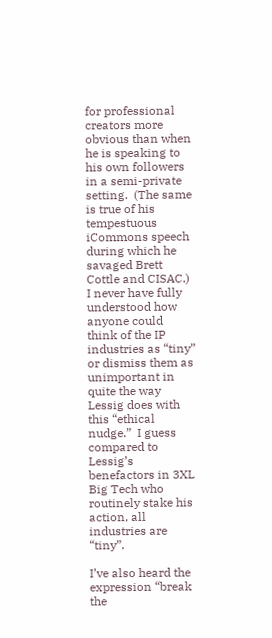for professional creators more obvious than when he is speaking to his own followers in a semi-private setting.  (The same is true of his tempestuous iCommons speech during which he savaged Brett Cottle and CISAC.)  I never have fully understood how anyone could think of the IP industries as “tiny” or dismiss them as unimportant in quite the way Lessig does with this “ethical nudge.”  I guess compared to Lessig’s benefactors in 3XL Big Tech who routinely stake his action, all industries are “tiny”.

I’ve also heard the expression “break the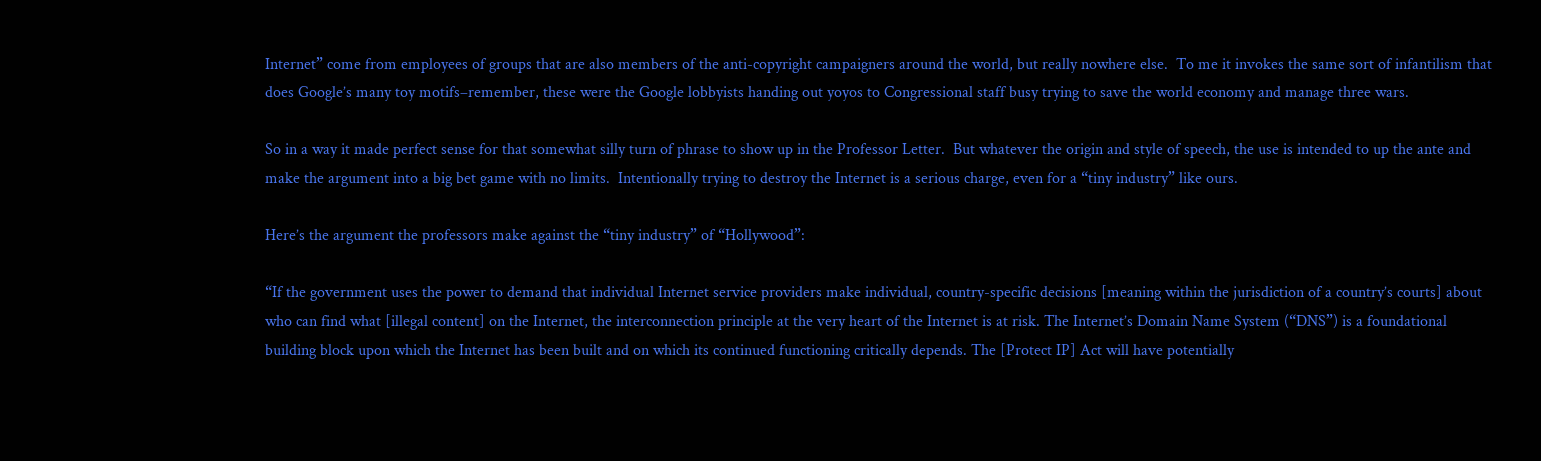Internet” come from employees of groups that are also members of the anti-copyright campaigners around the world, but really nowhere else.  To me it invokes the same sort of infantilism that does Google’s many toy motifs–remember, these were the Google lobbyists handing out yoyos to Congressional staff busy trying to save the world economy and manage three wars.

So in a way it made perfect sense for that somewhat silly turn of phrase to show up in the Professor Letter.  But whatever the origin and style of speech, the use is intended to up the ante and make the argument into a big bet game with no limits.  Intentionally trying to destroy the Internet is a serious charge, even for a “tiny industry” like ours.

Here’s the argument the professors make against the “tiny industry” of “Hollywood”:

“If the government uses the power to demand that individual Internet service providers make individual, country-specific decisions [meaning within the jurisdiction of a country’s courts] about who can find what [illegal content] on the Internet, the interconnection principle at the very heart of the Internet is at risk. The Internet’s Domain Name System (“DNS”) is a foundational building block upon which the Internet has been built and on which its continued functioning critically depends. The [Protect IP] Act will have potentially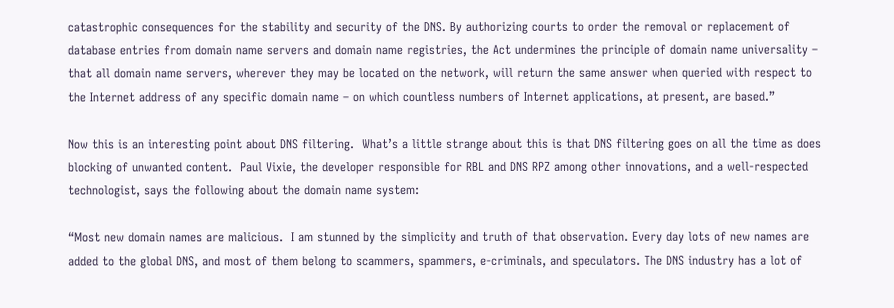catastrophic consequences for the stability and security of the DNS. By authorizing courts to order the removal or replacement of database entries from domain name servers and domain name registries, the Act undermines the principle of domain name universality – that all domain name servers, wherever they may be located on the network, will return the same answer when queried with respect to the Internet address of any specific domain name – on which countless numbers of Internet applications, at present, are based.”

Now this is an interesting point about DNS filtering.  What’s a little strange about this is that DNS filtering goes on all the time as does blocking of unwanted content.  Paul Vixie, the developer responsible for RBL and DNS RPZ among other innovations, and a well-respected technologist, says the following about the domain name system:

“Most new domain names are malicious.  I am stunned by the simplicity and truth of that observation. Every day lots of new names are added to the global DNS, and most of them belong to scammers, spammers, e-criminals, and speculators. The DNS industry has a lot of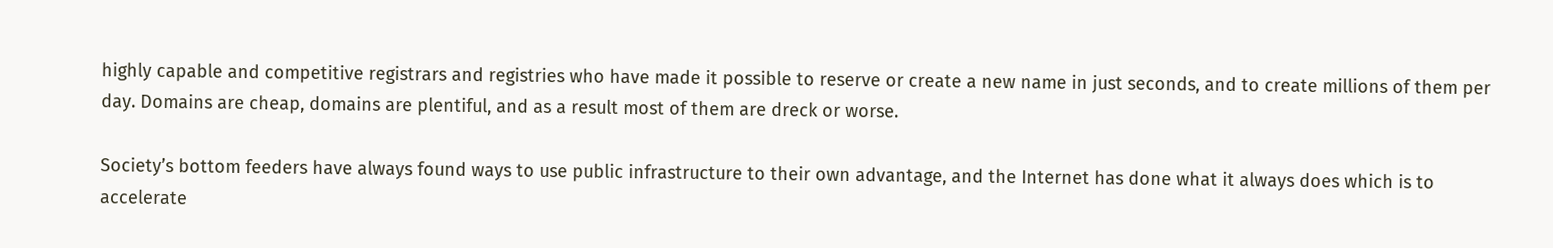highly capable and competitive registrars and registries who have made it possible to reserve or create a new name in just seconds, and to create millions of them per day. Domains are cheap, domains are plentiful, and as a result most of them are dreck or worse.

Society’s bottom feeders have always found ways to use public infrastructure to their own advantage, and the Internet has done what it always does which is to accelerate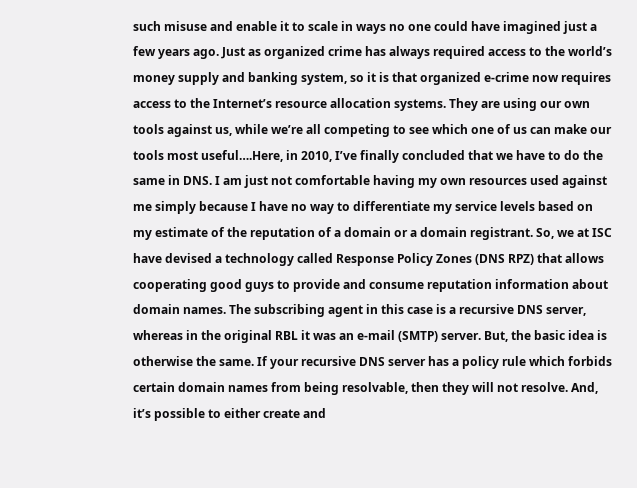such misuse and enable it to scale in ways no one could have imagined just a few years ago. Just as organized crime has always required access to the world’s money supply and banking system, so it is that organized e-crime now requires access to the Internet’s resource allocation systems. They are using our own tools against us, while we’re all competing to see which one of us can make our tools most useful….Here, in 2010, I’ve finally concluded that we have to do the same in DNS. I am just not comfortable having my own resources used against me simply because I have no way to differentiate my service levels based on my estimate of the reputation of a domain or a domain registrant. So, we at ISC have devised a technology called Response Policy Zones (DNS RPZ) that allows cooperating good guys to provide and consume reputation information about domain names. The subscribing agent in this case is a recursive DNS server, whereas in the original RBL it was an e-mail (SMTP) server. But, the basic idea is otherwise the same. If your recursive DNS server has a policy rule which forbids certain domain names from being resolvable, then they will not resolve. And, it’s possible to either create and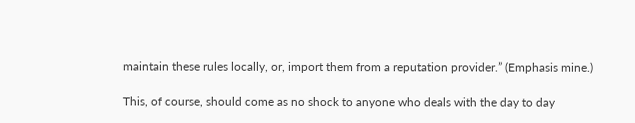maintain these rules locally, or, import them from a reputation provider.” (Emphasis mine.)

This, of course, should come as no shock to anyone who deals with the day to day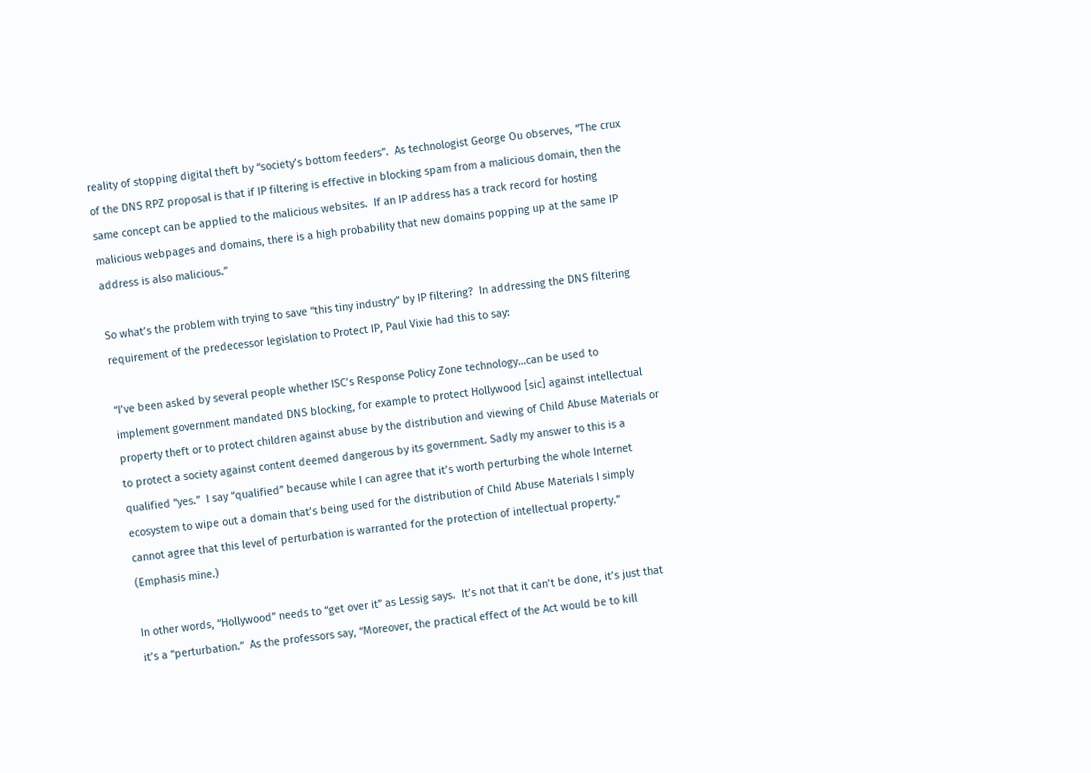reality of stopping digital theft by “society’s bottom feeders”.  As technologist George Ou observes, “The crux of the DNS RPZ proposal is that if IP filtering is effective in blocking spam from a malicious domain, then the same concept can be applied to the malicious websites.  If an IP address has a track record for hosting malicious webpages and domains, there is a high probability that new domains popping up at the same IP address is also malicious.”

So what’s the problem with trying to save “this tiny industry” by IP filtering?  In addressing the DNS filtering requirement of the predecessor legislation to Protect IP, Paul Vixie had this to say:

“I’ve been asked by several people whether ISC’s Response Policy Zone technology…can be used to implement government mandated DNS blocking, for example to protect Hollywood [sic] against intellectual property theft or to protect children against abuse by the distribution and viewing of Child Abuse Materials or to protect a society against content deemed dangerous by its government. Sadly my answer to this is a qualified “yes.”  I say “qualified” because while I can agree that it’s worth perturbing the whole Internet ecosystem to wipe out a domain that’s being used for the distribution of Child Abuse Materials I simply cannot agree that this level of perturbation is warranted for the protection of intellectual property.” (Emphasis mine.)

In other words, “Hollywood” needs to “get over it” as Lessig says.  It’s not that it can’t be done, it’s just that it’s a “perturbation.”  As the professors say, “Moreover, the practical effect of the Act would be to kill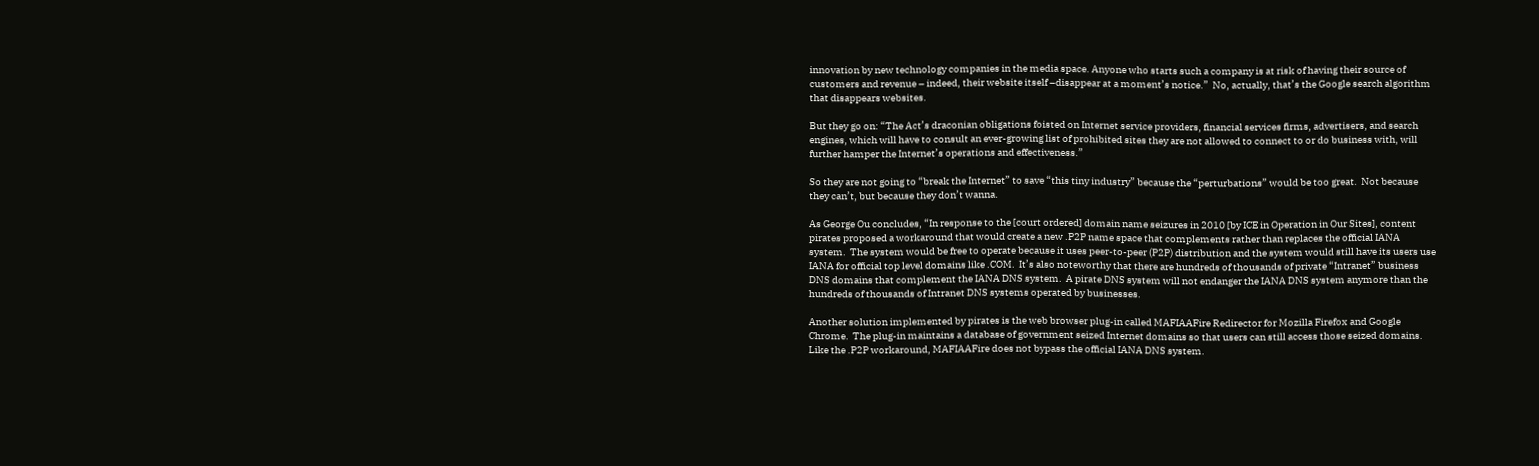innovation by new technology companies in the media space. Anyone who starts such a company is at risk of having their source of customers and revenue – indeed, their website itself –disappear at a moment’s notice.”  No, actually, that’s the Google search algorithm that disappears websites.

But they go on: “The Act’s draconian obligations foisted on Internet service providers, financial services firms, advertisers, and search engines, which will have to consult an ever-growing list of prohibited sites they are not allowed to connect to or do business with, will further hamper the Internet’s operations and effectiveness.”

So they are not going to “break the Internet” to save “this tiny industry” because the “perturbations” would be too great.  Not because they can’t, but because they don’t wanna.

As George Ou concludes, “In response to the [court ordered] domain name seizures in 2010 [by ICE in Operation in Our Sites], content pirates proposed a workaround that would create a new .P2P name space that complements rather than replaces the official IANA system.  The system would be free to operate because it uses peer-to-peer (P2P) distribution and the system would still have its users use IANA for official top level domains like .COM.  It’s also noteworthy that there are hundreds of thousands of private “Intranet” business DNS domains that complement the IANA DNS system.  A pirate DNS system will not endanger the IANA DNS system anymore than the hundreds of thousands of Intranet DNS systems operated by businesses.

Another solution implemented by pirates is the web browser plug-in called MAFIAAFire Redirector for Mozilla Firefox and Google Chrome.  The plug-in maintains a database of government seized Internet domains so that users can still access those seized domains.  Like the .P2P workaround, MAFIAAFire does not bypass the official IANA DNS system.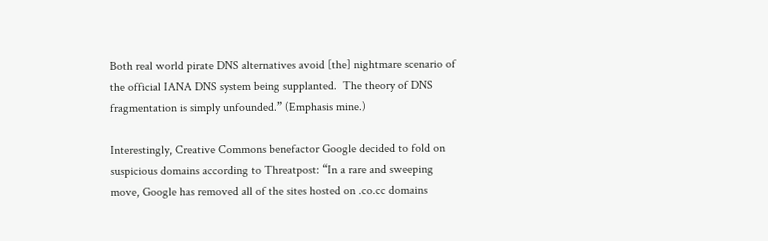Both real world pirate DNS alternatives avoid [the] nightmare scenario of the official IANA DNS system being supplanted.  The theory of DNS fragmentation is simply unfounded.” (Emphasis mine.)

Interestingly, Creative Commons benefactor Google decided to fold on suspicious domains according to Threatpost: “In a rare and sweeping move, Google has removed all of the sites hosted on .co.cc domains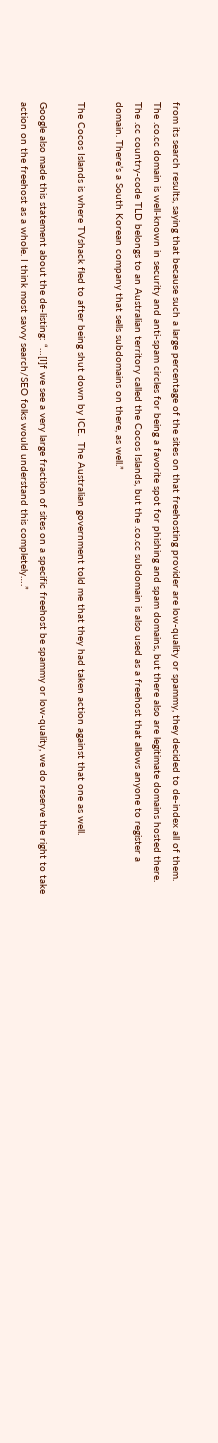from its search results, saying that because such a large percentage of the sites on that freehosting provider are low-quality or spammy, they decided to de-index all of them.  The .co.cc domain is well-known in security and anti-spam circles for being a favorite spot for phishing and spam domains, but there also are legitimate domains hosted there. The .cc country-code TLD belongs to an Australian territory called the Cocos Islands, but the .co.cc subdomain is also used as a freehost that allows anyone to register a domain. There’s a South Korean company that sells subdomains on there, as well.”

The Cocos Islands is where TVshack fled to after being shut down by ICE.  The Australian government told me that they had taken action against that one as well.

Google also made this statement about the de-listing: “…[I]f we see a very large fraction of sites on a specific freehost be spammy or low-quality, we do reserve the right to take action on the freehost as a whole. I think most savvy search/SEO folks would understand this completely….”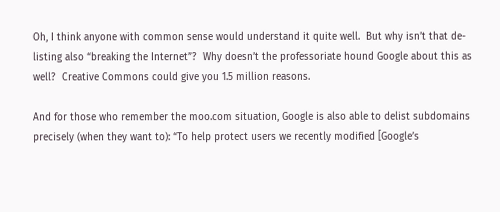Oh, I think anyone with common sense would understand it quite well.  But why isn’t that de-listing also “breaking the Internet”?  Why doesn’t the professoriate hound Google about this as well?  Creative Commons could give you 1.5 million reasons.

And for those who remember the moo.com situation, Google is also able to delist subdomains precisely (when they want to): “To help protect users we recently modified [Google’s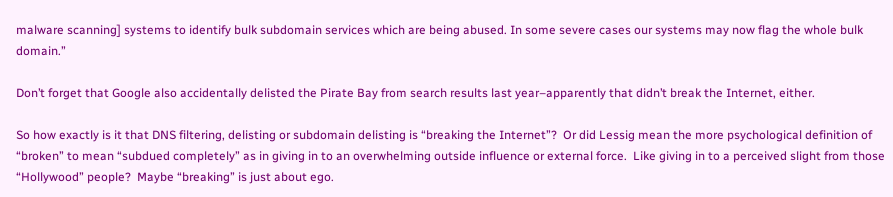malware scanning] systems to identify bulk subdomain services which are being abused. In some severe cases our systems may now flag the whole bulk domain.”

Don’t forget that Google also accidentally delisted the Pirate Bay from search results last year–apparently that didn’t break the Internet, either.

So how exactly is it that DNS filtering, delisting or subdomain delisting is “breaking the Internet”?  Or did Lessig mean the more psychological definition of “broken” to mean “subdued completely” as in giving in to an overwhelming outside influence or external force.  Like giving in to a perceived slight from those “Hollywood” people?  Maybe “breaking” is just about ego.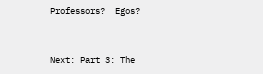Professors?  Egos?


Next: Part 3: The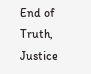End of Truth, Justice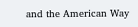and the American Way